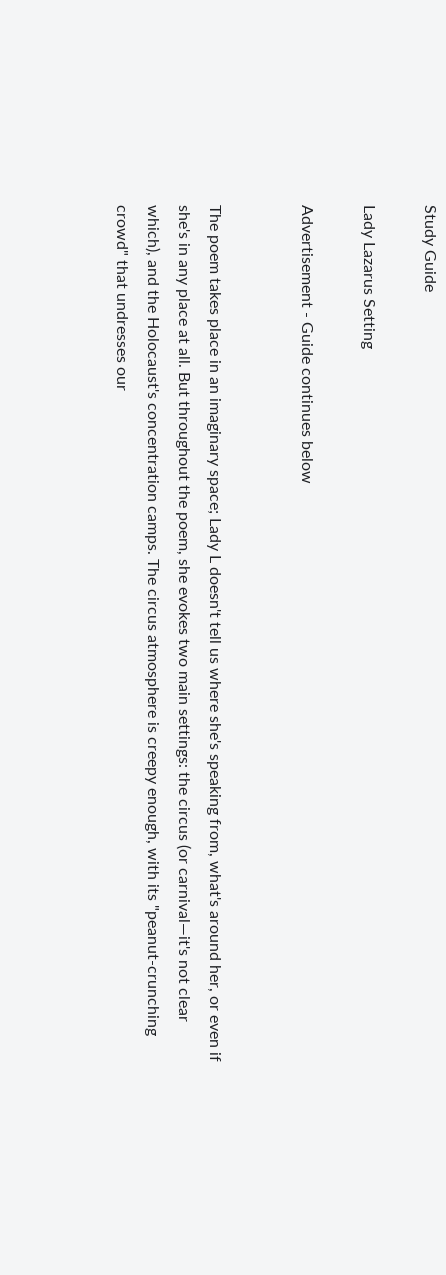Study Guide

Lady Lazarus Setting

Advertisement - Guide continues below


The poem takes place in an imaginary space; Lady L doesn't tell us where she's speaking from, what's around her, or even if she's in any place at all. But throughout the poem, she evokes two main settings: the circus (or carnival—it's not clear which), and the Holocaust's concentration camps. The circus atmosphere is creepy enough, with its "peanut-crunching crowd" that undresses our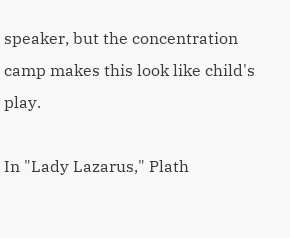speaker, but the concentration camp makes this look like child's play.

In "Lady Lazarus," Plath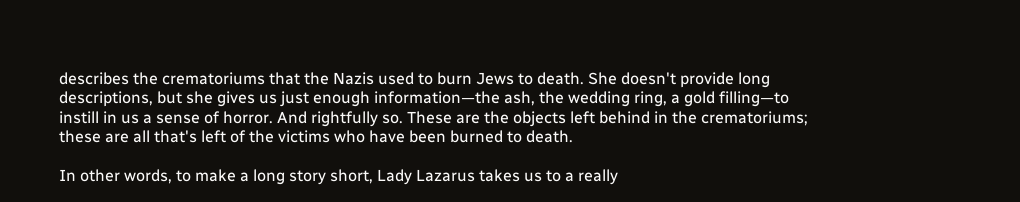describes the crematoriums that the Nazis used to burn Jews to death. She doesn't provide long descriptions, but she gives us just enough information—the ash, the wedding ring, a gold filling—to instill in us a sense of horror. And rightfully so. These are the objects left behind in the crematoriums; these are all that's left of the victims who have been burned to death.

In other words, to make a long story short, Lady Lazarus takes us to a really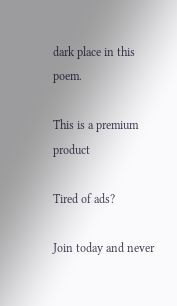dark place in this poem.

This is a premium product

Tired of ads?

Join today and never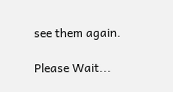see them again.

Please Wait...